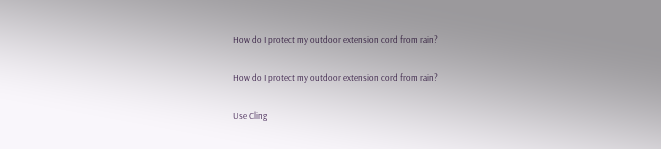How do I protect my outdoor extension cord from rain?

How do I protect my outdoor extension cord from rain?

Use Cling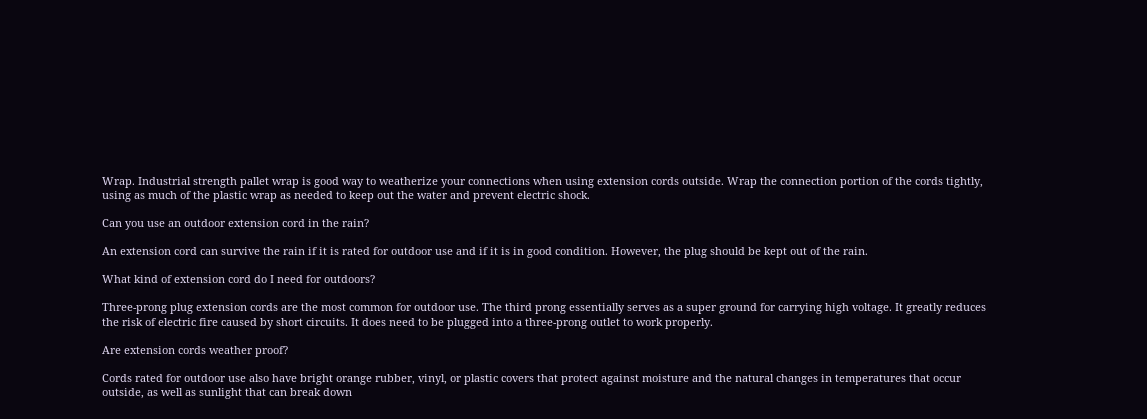Wrap. Industrial strength pallet wrap is good way to weatherize your connections when using extension cords outside. Wrap the connection portion of the cords tightly, using as much of the plastic wrap as needed to keep out the water and prevent electric shock.

Can you use an outdoor extension cord in the rain?

An extension cord can survive the rain if it is rated for outdoor use and if it is in good condition. However, the plug should be kept out of the rain.

What kind of extension cord do I need for outdoors?

Three-prong plug extension cords are the most common for outdoor use. The third prong essentially serves as a super ground for carrying high voltage. It greatly reduces the risk of electric fire caused by short circuits. It does need to be plugged into a three-prong outlet to work properly.

Are extension cords weather proof?

Cords rated for outdoor use also have bright orange rubber, vinyl, or plastic covers that protect against moisture and the natural changes in temperatures that occur outside, as well as sunlight that can break down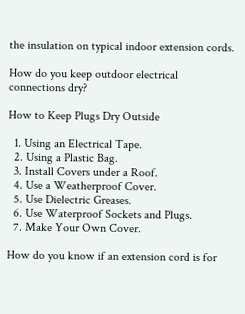the insulation on typical indoor extension cords.

How do you keep outdoor electrical connections dry?

How to Keep Plugs Dry Outside

  1. Using an Electrical Tape.
  2. Using a Plastic Bag.
  3. Install Covers under a Roof.
  4. Use a Weatherproof Cover.
  5. Use Dielectric Greases.
  6. Use Waterproof Sockets and Plugs.
  7. Make Your Own Cover.

How do you know if an extension cord is for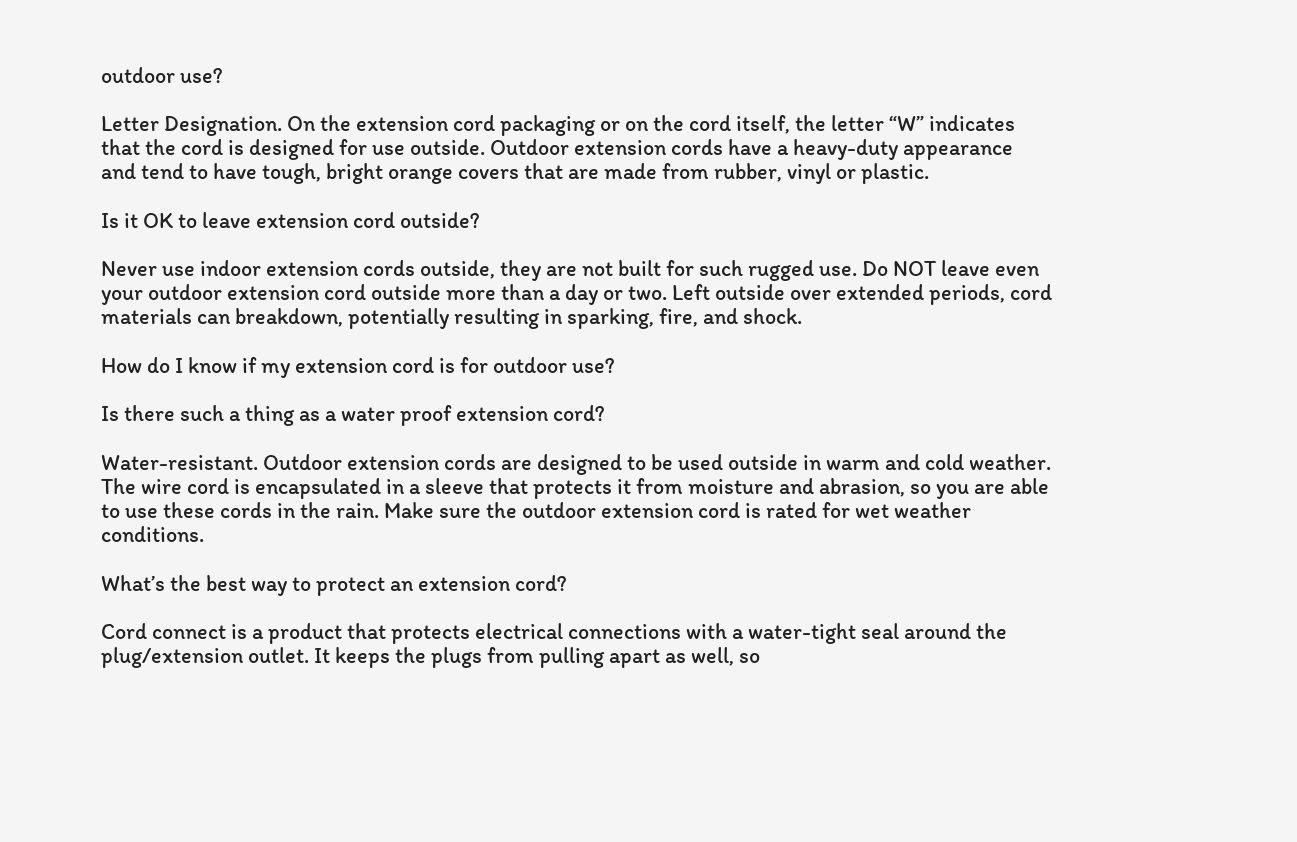outdoor use?

Letter Designation. On the extension cord packaging or on the cord itself, the letter “W” indicates that the cord is designed for use outside. Outdoor extension cords have a heavy-duty appearance and tend to have tough, bright orange covers that are made from rubber, vinyl or plastic.

Is it OK to leave extension cord outside?

Never use indoor extension cords outside, they are not built for such rugged use. Do NOT leave even your outdoor extension cord outside more than a day or two. Left outside over extended periods, cord materials can breakdown, potentially resulting in sparking, fire, and shock.

How do I know if my extension cord is for outdoor use?

Is there such a thing as a water proof extension cord?

Water-resistant. Outdoor extension cords are designed to be used outside in warm and cold weather. The wire cord is encapsulated in a sleeve that protects it from moisture and abrasion, so you are able to use these cords in the rain. Make sure the outdoor extension cord is rated for wet weather conditions.

What’s the best way to protect an extension cord?

Cord connect is a product that protects electrical connections with a water-tight seal around the plug/extension outlet. It keeps the plugs from pulling apart as well, so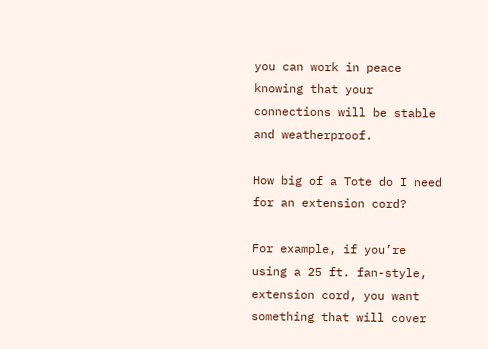you can work in peace knowing that your connections will be stable and weatherproof.

How big of a Tote do I need for an extension cord?

For example, if you’re using a 25 ft. fan-style, extension cord, you want something that will cover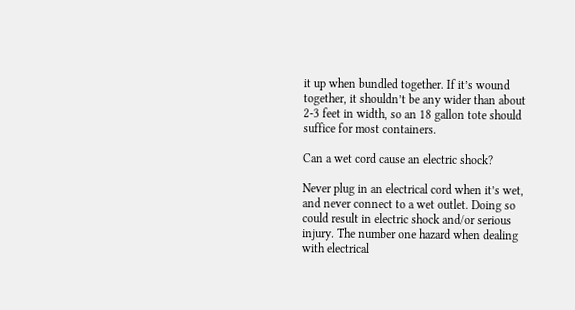it up when bundled together. If it’s wound together, it shouldn’t be any wider than about 2-3 feet in width, so an 18 gallon tote should suffice for most containers.

Can a wet cord cause an electric shock?

Never plug in an electrical cord when it’s wet, and never connect to a wet outlet. Doing so could result in electric shock and/or serious injury. The number one hazard when dealing with electrical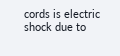cords is electric shock due to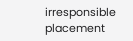irresponsible placement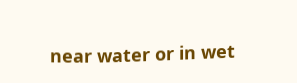near water or in wet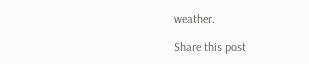weather.

Share this post